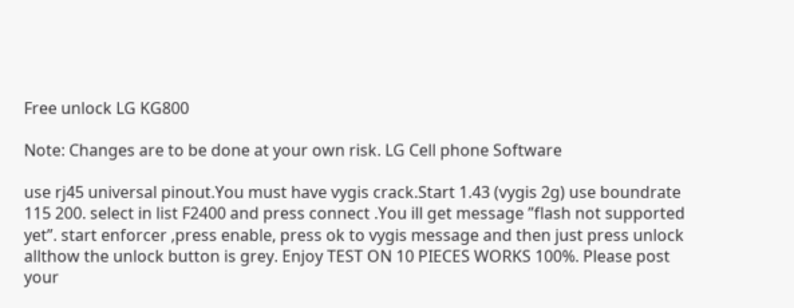Free unlock LG KG800

Note: Changes are to be done at your own risk. LG Cell phone Software

use rj45 universal pinout.You must have vygis crack.Start 1.43 (vygis 2g) use boundrate 115 200. select in list F2400 and press connect .You ill get message ”flash not supported yet”. start enforcer ,press enable, press ok to vygis message and then just press unlock allthow the unlock button is grey. Enjoy TEST ON 10 PIECES WORKS 100%. Please post your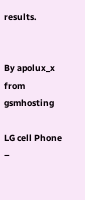results.


By apolux_x from gsmhosting

LG cell Phone –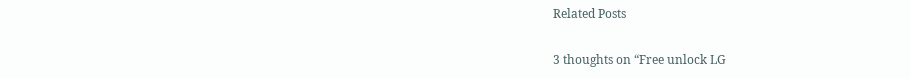Related Posts

3 thoughts on “Free unlock LG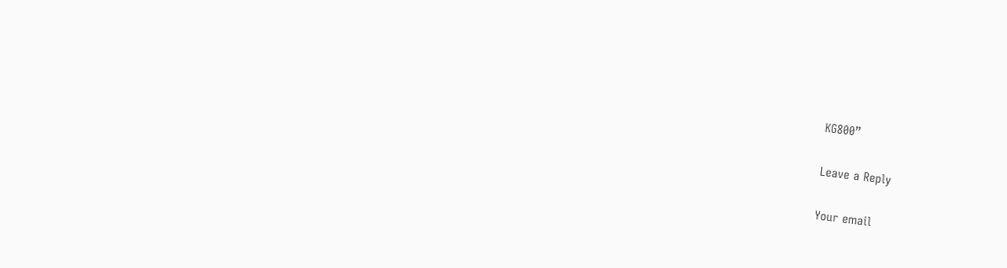KG800”

Leave a Reply

Your email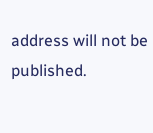address will not be published.